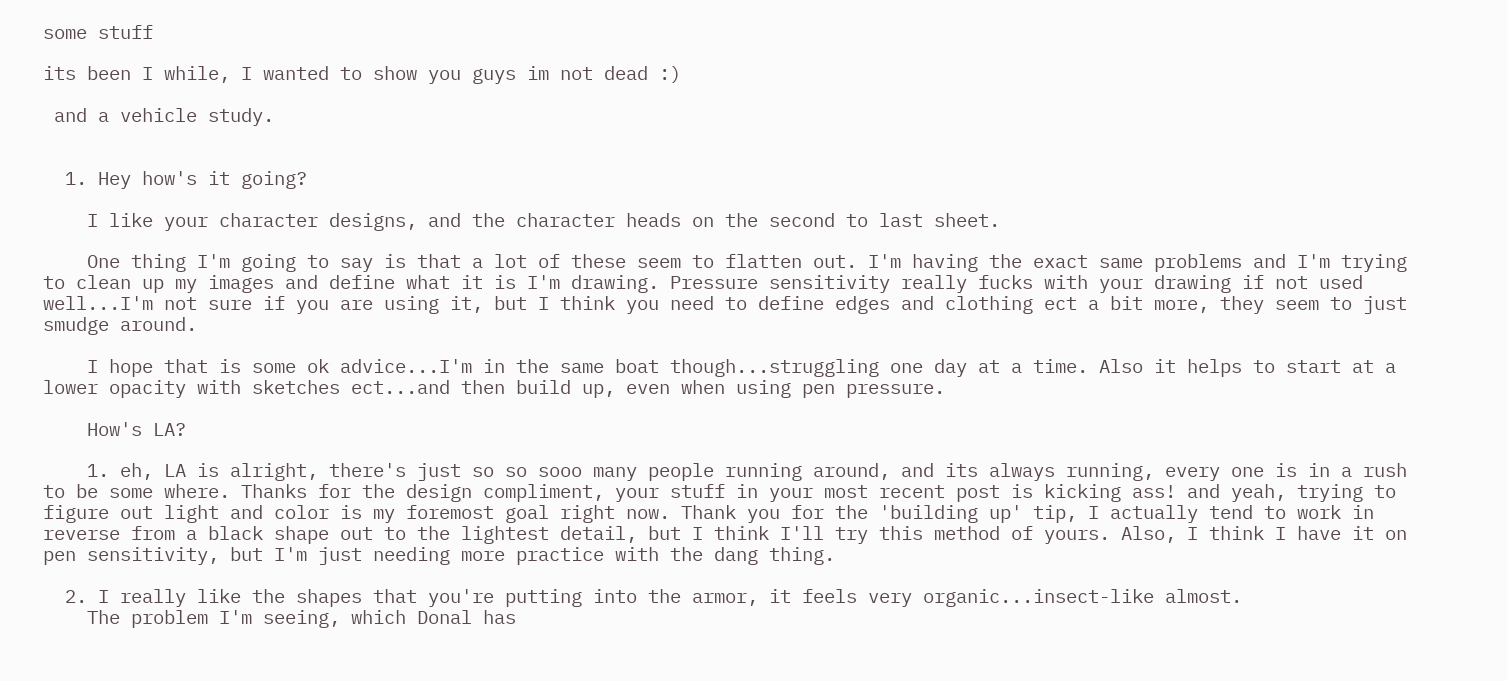some stuff

its been I while, I wanted to show you guys im not dead :)

 and a vehicle study.


  1. Hey how's it going?

    I like your character designs, and the character heads on the second to last sheet.

    One thing I'm going to say is that a lot of these seem to flatten out. I'm having the exact same problems and I'm trying to clean up my images and define what it is I'm drawing. Pressure sensitivity really fucks with your drawing if not used well...I'm not sure if you are using it, but I think you need to define edges and clothing ect a bit more, they seem to just smudge around.

    I hope that is some ok advice...I'm in the same boat though...struggling one day at a time. Also it helps to start at a lower opacity with sketches ect...and then build up, even when using pen pressure.

    How's LA?

    1. eh, LA is alright, there's just so so sooo many people running around, and its always running, every one is in a rush to be some where. Thanks for the design compliment, your stuff in your most recent post is kicking ass! and yeah, trying to figure out light and color is my foremost goal right now. Thank you for the 'building up' tip, I actually tend to work in reverse from a black shape out to the lightest detail, but I think I'll try this method of yours. Also, I think I have it on pen sensitivity, but I'm just needing more practice with the dang thing.

  2. I really like the shapes that you're putting into the armor, it feels very organic...insect-like almost.
    The problem I'm seeing, which Donal has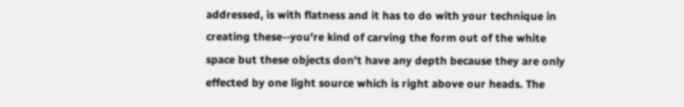addressed, is with flatness and it has to do with your technique in creating these--you're kind of carving the form out of the white space but these objects don't have any depth because they are only effected by one light source which is right above our heads. The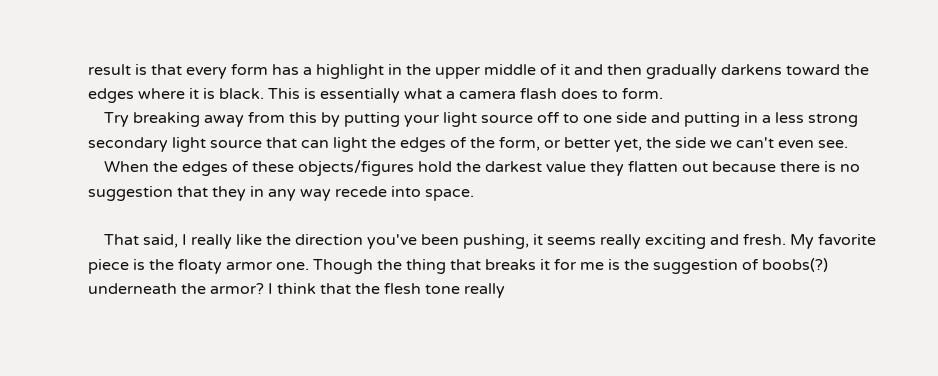result is that every form has a highlight in the upper middle of it and then gradually darkens toward the edges where it is black. This is essentially what a camera flash does to form.
    Try breaking away from this by putting your light source off to one side and putting in a less strong secondary light source that can light the edges of the form, or better yet, the side we can't even see.
    When the edges of these objects/figures hold the darkest value they flatten out because there is no suggestion that they in any way recede into space.

    That said, I really like the direction you've been pushing, it seems really exciting and fresh. My favorite piece is the floaty armor one. Though the thing that breaks it for me is the suggestion of boobs(?) underneath the armor? I think that the flesh tone really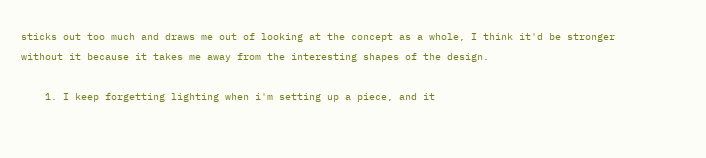sticks out too much and draws me out of looking at the concept as a whole, I think it'd be stronger without it because it takes me away from the interesting shapes of the design.

    1. I keep forgetting lighting when i'm setting up a piece, and it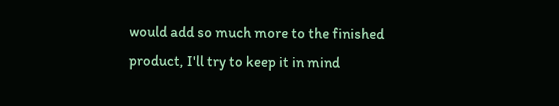would add so much more to the finished product, I'll try to keep it in mind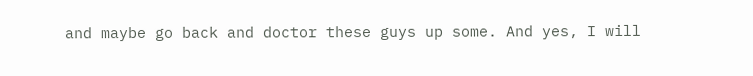and maybe go back and doctor these guys up some. And yes, I will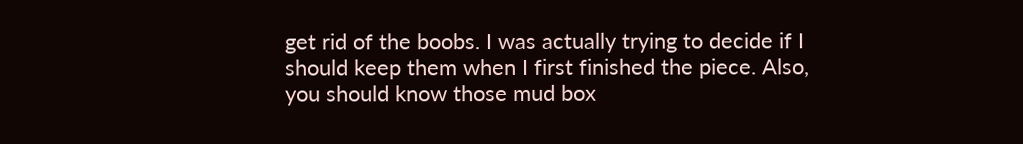get rid of the boobs. I was actually trying to decide if I should keep them when I first finished the piece. Also, you should know those mud box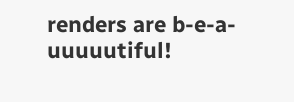renders are b-e-a-uuuuutiful!